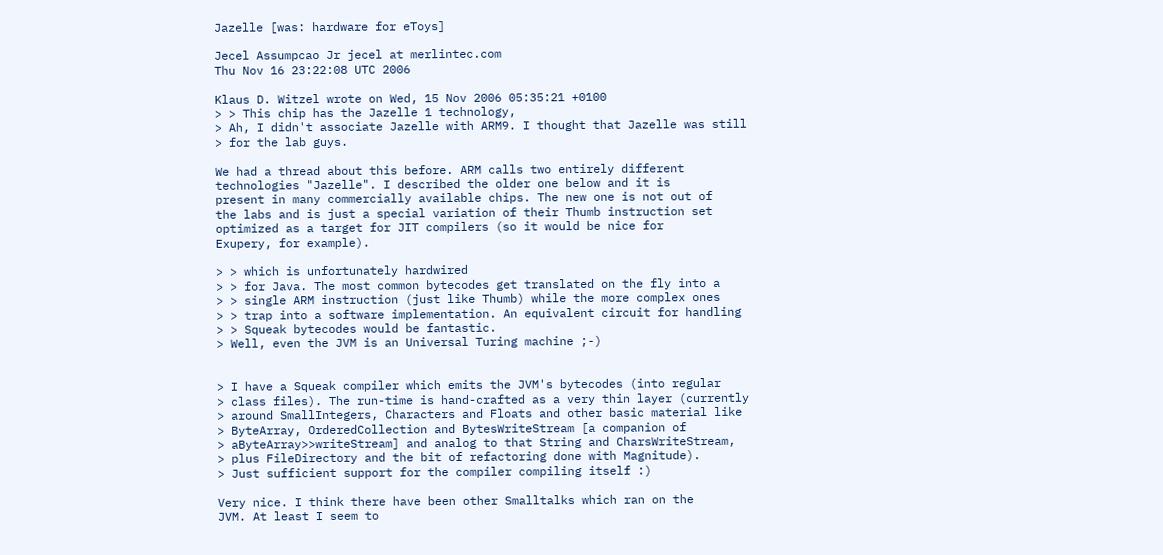Jazelle [was: hardware for eToys]

Jecel Assumpcao Jr jecel at merlintec.com
Thu Nov 16 23:22:08 UTC 2006

Klaus D. Witzel wrote on Wed, 15 Nov 2006 05:35:21 +0100
> > This chip has the Jazelle 1 technology,
> Ah, I didn't associate Jazelle with ARM9. I thought that Jazelle was still
> for the lab guys.

We had a thread about this before. ARM calls two entirely different
technologies "Jazelle". I described the older one below and it is
present in many commercially available chips. The new one is not out of
the labs and is just a special variation of their Thumb instruction set
optimized as a target for JIT compilers (so it would be nice for
Exupery, for example).

> > which is unfortunately hardwired
> > for Java. The most common bytecodes get translated on the fly into a
> > single ARM instruction (just like Thumb) while the more complex ones
> > trap into a software implementation. An equivalent circuit for handling
> > Squeak bytecodes would be fantastic.
> Well, even the JVM is an Universal Turing machine ;-)


> I have a Squeak compiler which emits the JVM's bytecodes (into regular
> class files). The run-time is hand-crafted as a very thin layer (currently
> around SmallIntegers, Characters and Floats and other basic material like
> ByteArray, OrderedCollection and BytesWriteStream [a companion of
> aByteArray>>writeStream] and analog to that String and CharsWriteStream,
> plus FileDirectory and the bit of refactoring done with Magnitude).
> Just sufficient support for the compiler compiling itself :)

Very nice. I think there have been other Smalltalks which ran on the
JVM. At least I seem to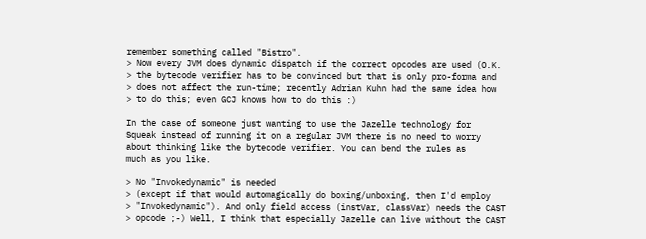remember something called "Bistro".
> Now every JVM does dynamic dispatch if the correct opcodes are used (O.K.
> the bytecode verifier has to be convinced but that is only pro-forma and
> does not affect the run-time; recently Adrian Kuhn had the same idea how
> to do this; even GCJ knows how to do this :)

In the case of someone just wanting to use the Jazelle technology for
Squeak instead of running it on a regular JVM there is no need to worry
about thinking like the bytecode verifier. You can bend the rules as
much as you like.

> No "Invokedynamic" is needed
> (except if that would automagically do boxing/unboxing, then I'd employ
> "Invokedynamic"). And only field access (instVar, classVar) needs the CAST
> opcode ;-) Well, I think that especially Jazelle can live without the CAST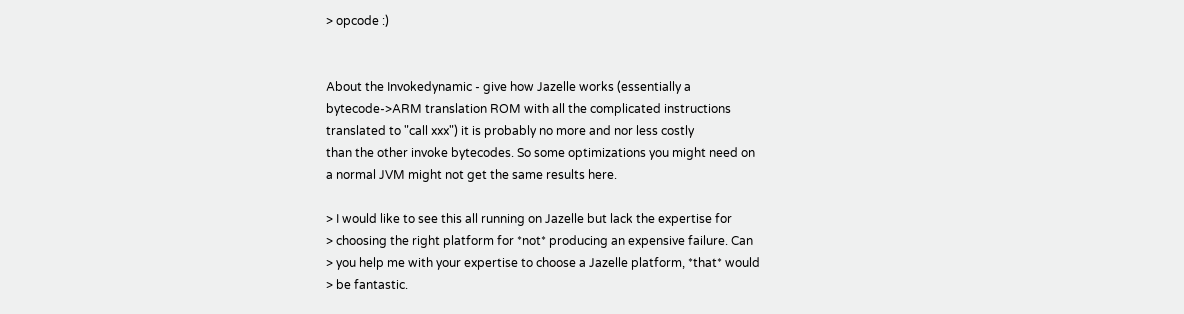> opcode :)


About the Invokedynamic - give how Jazelle works (essentially a
bytecode->ARM translation ROM with all the complicated instructions
translated to "call xxx") it is probably no more and nor less costly
than the other invoke bytecodes. So some optimizations you might need on
a normal JVM might not get the same results here.

> I would like to see this all running on Jazelle but lack the expertise for
> choosing the right platform for *not* producing an expensive failure. Can
> you help me with your expertise to choose a Jazelle platform, *that* would
> be fantastic.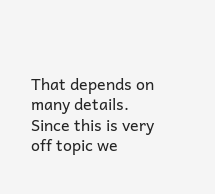That depends on many details. Since this is very off topic we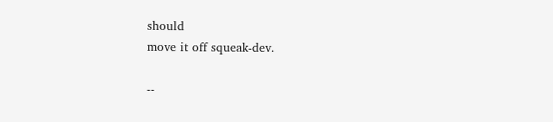should
move it off squeak-dev.

--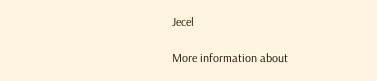Jecel

More information about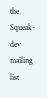the Squeak-dev mailing list